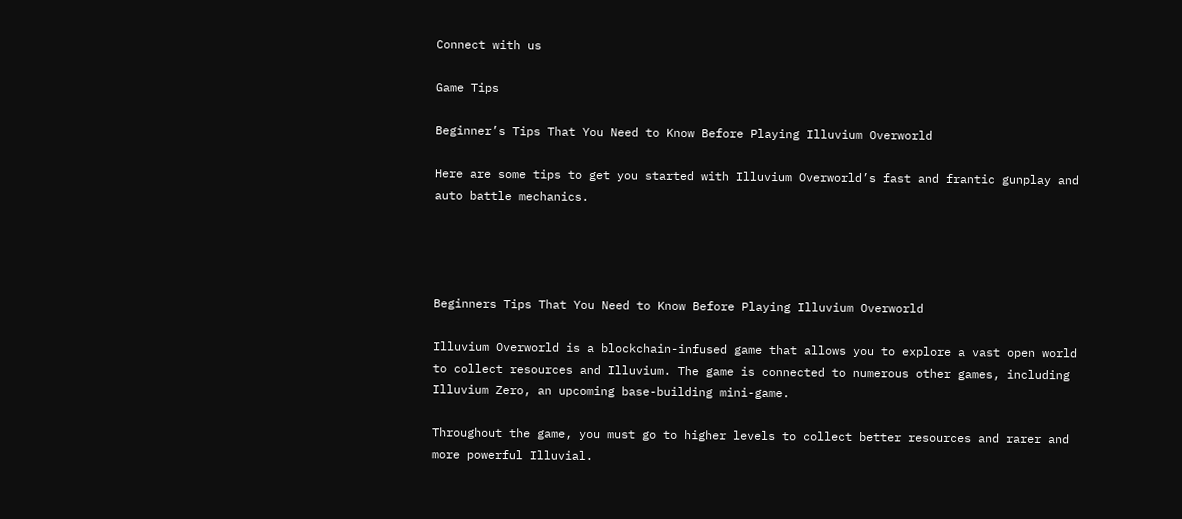Connect with us

Game Tips

Beginner’s Tips That You Need to Know Before Playing Illuvium Overworld

Here are some tips to get you started with Illuvium Overworld’s fast and frantic gunplay and auto battle mechanics.




Beginners Tips That You Need to Know Before Playing Illuvium Overworld

Illuvium Overworld is a blockchain-infused game that allows you to explore a vast open world to collect resources and Illuvium. The game is connected to numerous other games, including Illuvium Zero, an upcoming base-building mini-game.

Throughout the game, you must go to higher levels to collect better resources and rarer and more powerful Illuvial.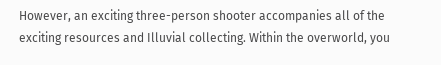However, an exciting three-person shooter accompanies all of the exciting resources and Illuvial collecting. Within the overworld, you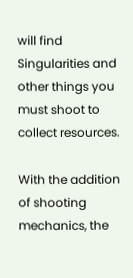will find Singularities and other things you must shoot to collect resources.

With the addition of shooting mechanics, the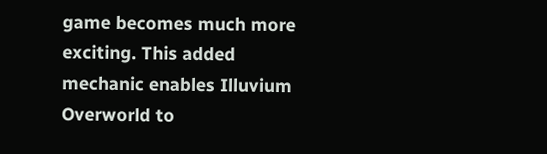game becomes much more exciting. This added mechanic enables Illuvium Overworld to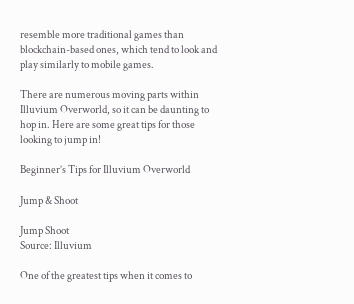resemble more traditional games than blockchain-based ones, which tend to look and play similarly to mobile games.

There are numerous moving parts within Illuvium Overworld, so it can be daunting to hop in. Here are some great tips for those looking to jump in!

Beginner’s Tips for Illuvium Overworld

Jump & Shoot

Jump Shoot
Source: Illuvium

One of the greatest tips when it comes to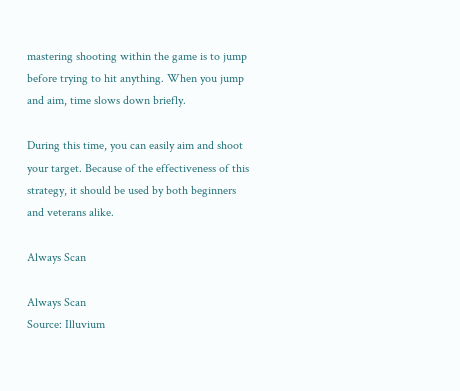mastering shooting within the game is to jump before trying to hit anything. When you jump and aim, time slows down briefly.

During this time, you can easily aim and shoot your target. Because of the effectiveness of this strategy, it should be used by both beginners and veterans alike.

Always Scan

Always Scan
Source: Illuvium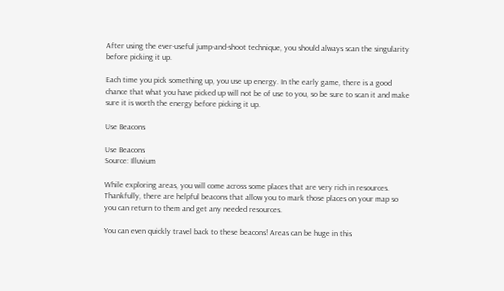After using the ever-useful jump-and-shoot technique, you should always scan the singularity before picking it up.

Each time you pick something up, you use up energy. In the early game, there is a good chance that what you have picked up will not be of use to you, so be sure to scan it and make sure it is worth the energy before picking it up.

Use Beacons

Use Beacons
Source: Illuvium

While exploring areas, you will come across some places that are very rich in resources. Thankfully, there are helpful beacons that allow you to mark those places on your map so you can return to them and get any needed resources.

You can even quickly travel back to these beacons! Areas can be huge in this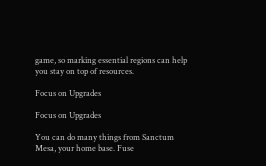game, so marking essential regions can help you stay on top of resources.

Focus on Upgrades

Focus on Upgrades

You can do many things from Sanctum Mesa, your home base. Fuse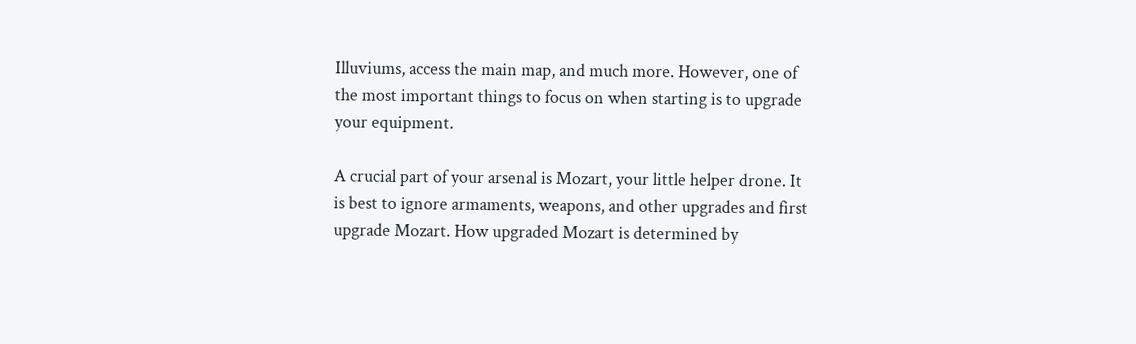Illuviums, access the main map, and much more. However, one of the most important things to focus on when starting is to upgrade your equipment.

A crucial part of your arsenal is Mozart, your little helper drone. It is best to ignore armaments, weapons, and other upgrades and first upgrade Mozart. How upgraded Mozart is determined by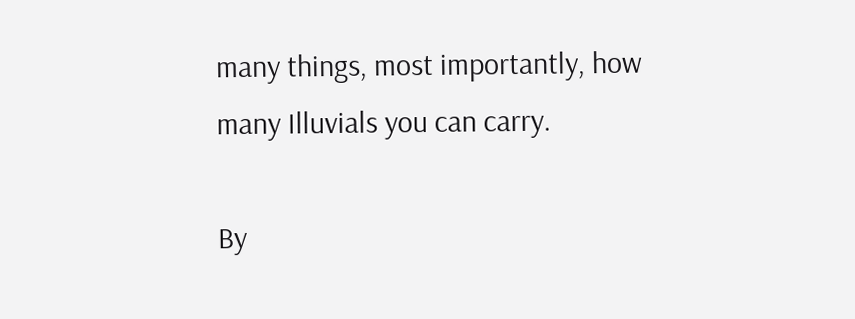many things, most importantly, how many Illuvials you can carry.

By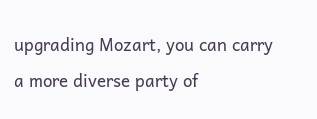upgrading Mozart, you can carry a more diverse party of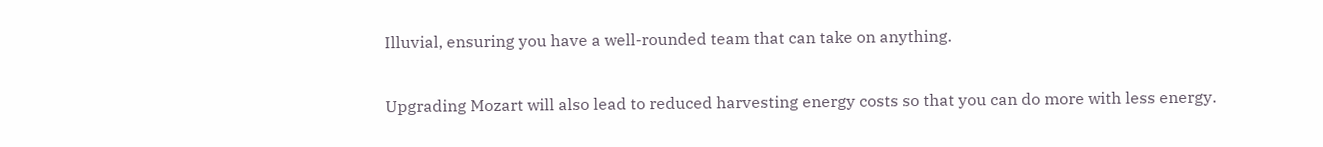Illuvial, ensuring you have a well-rounded team that can take on anything.

Upgrading Mozart will also lead to reduced harvesting energy costs so that you can do more with less energy.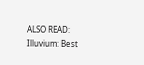ALSO READ: Illuvium: Best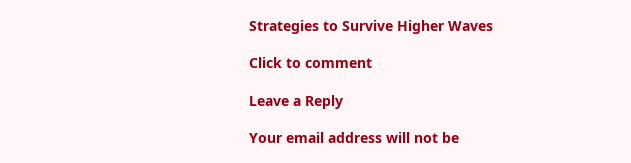Strategies to Survive Higher Waves

Click to comment

Leave a Reply

Your email address will not be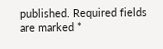published. Required fields are marked *